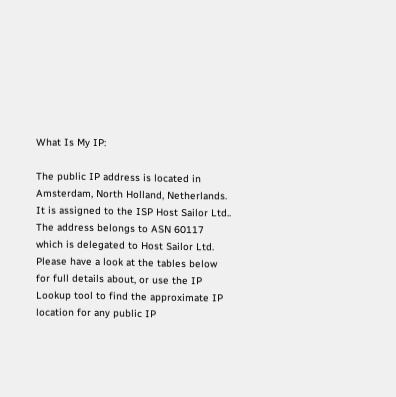What Is My IP:

The public IP address is located in Amsterdam, North Holland, Netherlands. It is assigned to the ISP Host Sailor Ltd.. The address belongs to ASN 60117 which is delegated to Host Sailor Ltd.
Please have a look at the tables below for full details about, or use the IP Lookup tool to find the approximate IP location for any public IP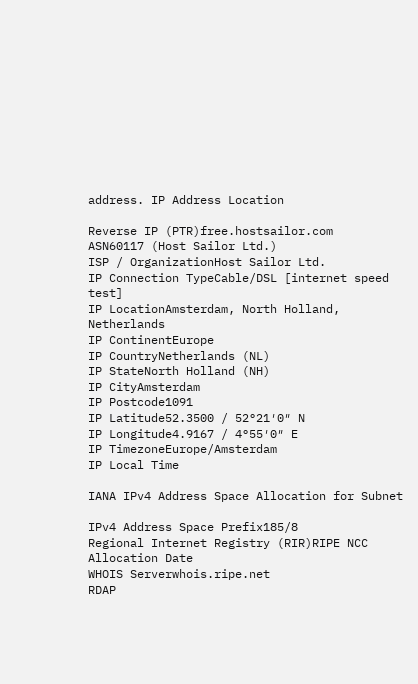address. IP Address Location

Reverse IP (PTR)free.hostsailor.com
ASN60117 (Host Sailor Ltd.)
ISP / OrganizationHost Sailor Ltd.
IP Connection TypeCable/DSL [internet speed test]
IP LocationAmsterdam, North Holland, Netherlands
IP ContinentEurope
IP CountryNetherlands (NL)
IP StateNorth Holland (NH)
IP CityAmsterdam
IP Postcode1091
IP Latitude52.3500 / 52°21′0″ N
IP Longitude4.9167 / 4°55′0″ E
IP TimezoneEurope/Amsterdam
IP Local Time

IANA IPv4 Address Space Allocation for Subnet

IPv4 Address Space Prefix185/8
Regional Internet Registry (RIR)RIPE NCC
Allocation Date
WHOIS Serverwhois.ripe.net
RDAP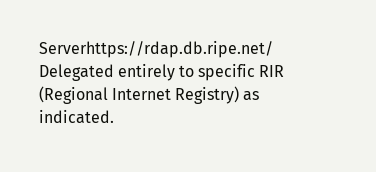Serverhttps://rdap.db.ripe.net/
Delegated entirely to specific RIR (Regional Internet Registry) as indicated.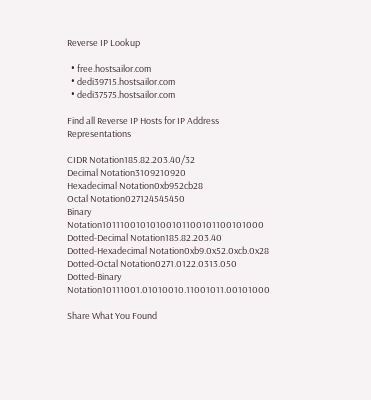Reverse IP Lookup

  • free.hostsailor.com
  • dedi39715.hostsailor.com
  • dedi37575.hostsailor.com

Find all Reverse IP Hosts for IP Address Representations

CIDR Notation185.82.203.40/32
Decimal Notation3109210920
Hexadecimal Notation0xb952cb28
Octal Notation027124545450
Binary Notation10111001010100101100101100101000
Dotted-Decimal Notation185.82.203.40
Dotted-Hexadecimal Notation0xb9.0x52.0xcb.0x28
Dotted-Octal Notation0271.0122.0313.050
Dotted-Binary Notation10111001.01010010.11001011.00101000

Share What You Found